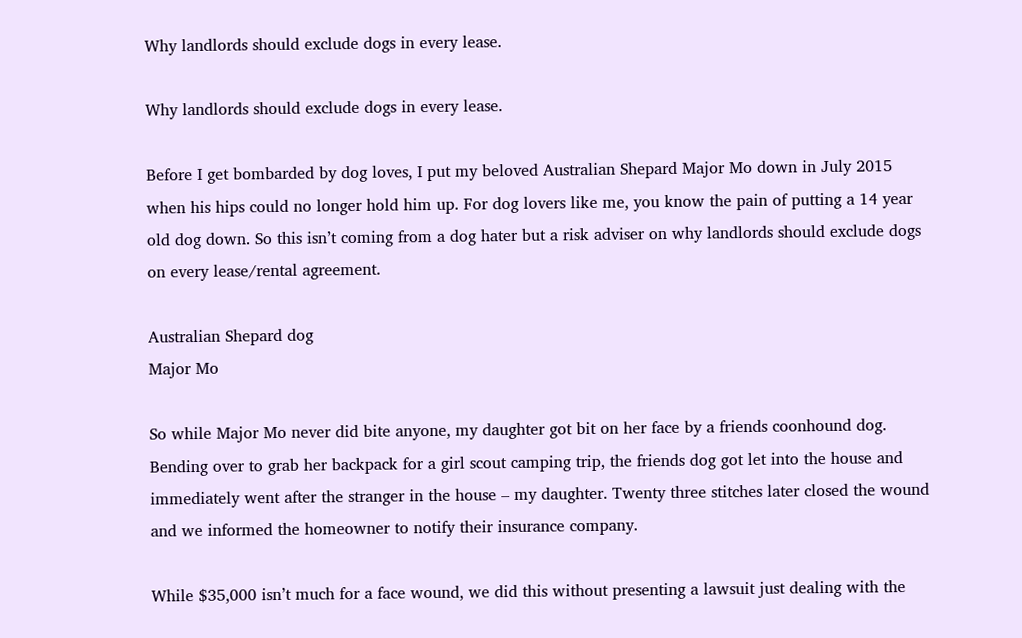Why landlords should exclude dogs in every lease.

Why landlords should exclude dogs in every lease.

Before I get bombarded by dog loves, I put my beloved Australian Shepard Major Mo down in July 2015 when his hips could no longer hold him up. For dog lovers like me, you know the pain of putting a 14 year old dog down. So this isn’t coming from a dog hater but a risk adviser on why landlords should exclude dogs on every lease/rental agreement.

Australian Shepard dog
Major Mo

So while Major Mo never did bite anyone, my daughter got bit on her face by a friends coonhound dog. Bending over to grab her backpack for a girl scout camping trip, the friends dog got let into the house and immediately went after the stranger in the house – my daughter. Twenty three stitches later closed the wound and we informed the homeowner to notify their insurance company.

While $35,000 isn’t much for a face wound, we did this without presenting a lawsuit just dealing with the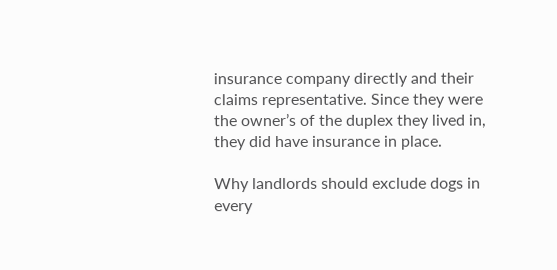insurance company directly and their claims representative. Since they were the owner’s of the duplex they lived in, they did have insurance in place.

Why landlords should exclude dogs in every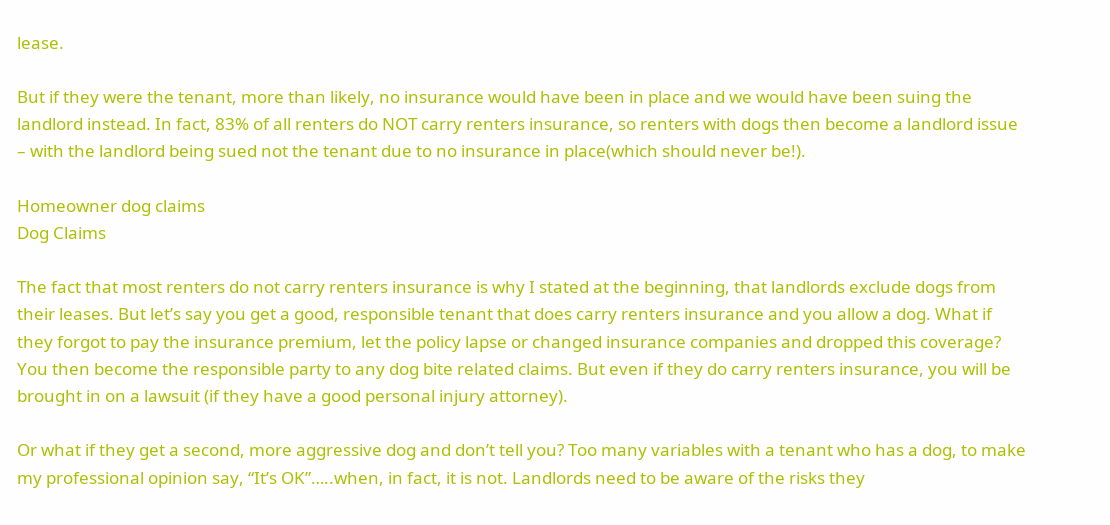lease.

But if they were the tenant, more than likely, no insurance would have been in place and we would have been suing the landlord instead. In fact, 83% of all renters do NOT carry renters insurance, so renters with dogs then become a landlord issue – with the landlord being sued not the tenant due to no insurance in place(which should never be!).

Homeowner dog claims
Dog Claims

The fact that most renters do not carry renters insurance is why I stated at the beginning, that landlords exclude dogs from their leases. But let’s say you get a good, responsible tenant that does carry renters insurance and you allow a dog. What if they forgot to pay the insurance premium, let the policy lapse or changed insurance companies and dropped this coverage? You then become the responsible party to any dog bite related claims. But even if they do carry renters insurance, you will be brought in on a lawsuit (if they have a good personal injury attorney).

Or what if they get a second, more aggressive dog and don’t tell you? Too many variables with a tenant who has a dog, to make my professional opinion say, “It’s OK”…..when, in fact, it is not. Landlords need to be aware of the risks they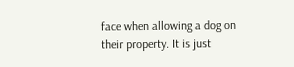face when allowing a dog on their property. It is just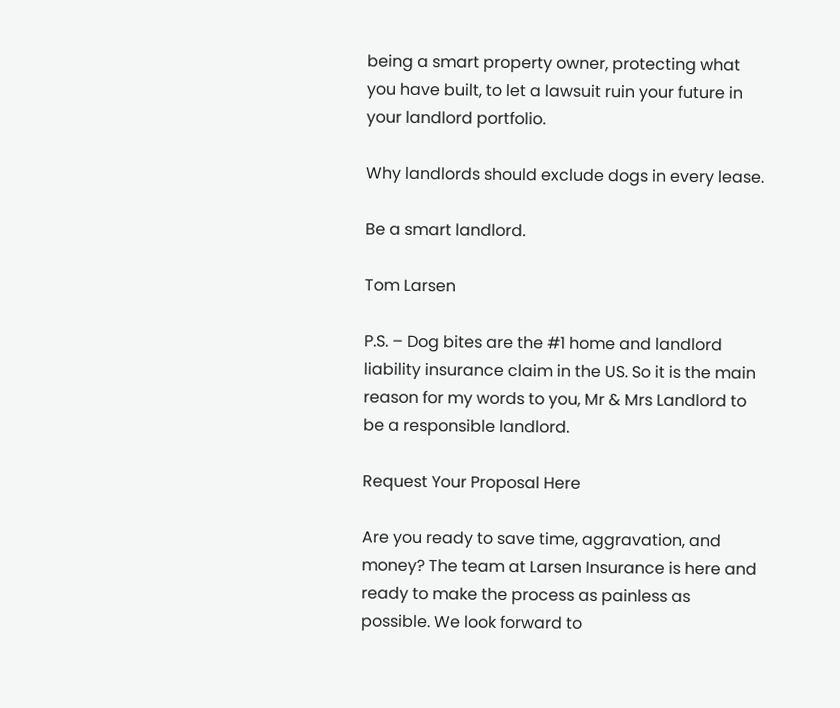being a smart property owner, protecting what you have built, to let a lawsuit ruin your future in your landlord portfolio.

Why landlords should exclude dogs in every lease.

Be a smart landlord.

Tom Larsen

P.S. – Dog bites are the #1 home and landlord liability insurance claim in the US. So it is the main reason for my words to you, Mr & Mrs Landlord to be a responsible landlord.

Request Your Proposal Here

Are you ready to save time, aggravation, and money? The team at Larsen Insurance is here and ready to make the process as painless as possible. We look forward to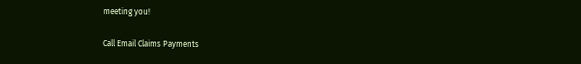meeting you!

Call Email Claims Payments